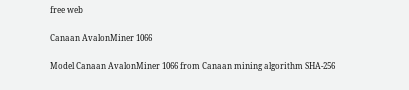free web

Canaan AvalonMiner 1066

Model Canaan AvalonMiner 1066 from Canaan mining algorithm SHA-256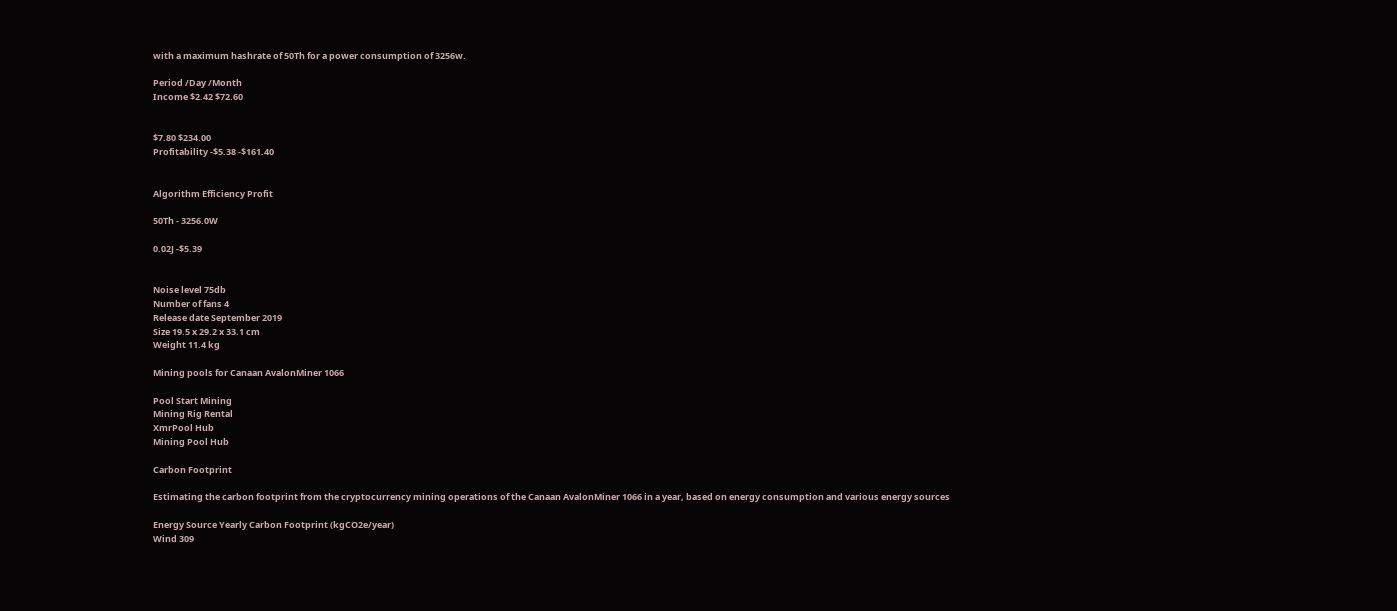with a maximum hashrate of 50Th for a power consumption of 3256w.

Period /Day /Month
Income $2.42 $72.60


$7.80 $234.00
Profitability -$5.38 -$161.40


Algorithm Efficiency Profit

50Th - 3256.0W

0.02J -$5.39


Noise level 75db
Number of fans 4
Release date September 2019
Size 19.5 x 29.2 x 33.1 cm
Weight 11.4 kg

Mining pools for Canaan AvalonMiner 1066

Pool Start Mining
Mining Rig Rental
XmrPool Hub
Mining Pool Hub

Carbon Footprint

Estimating the carbon footprint from the cryptocurrency mining operations of the Canaan AvalonMiner 1066 in a year, based on energy consumption and various energy sources

Energy Source Yearly Carbon Footprint (kgCO2e/year)
Wind 309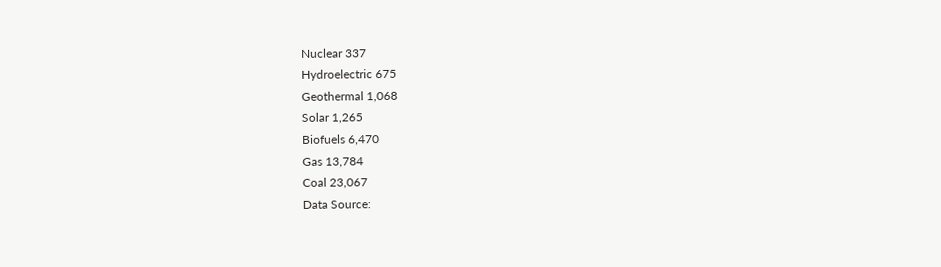Nuclear 337
Hydroelectric 675
Geothermal 1,068
Solar 1,265
Biofuels 6,470
Gas 13,784
Coal 23,067
Data Source: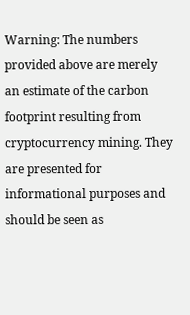Warning: The numbers provided above are merely an estimate of the carbon footprint resulting from cryptocurrency mining. They are presented for informational purposes and should be seen as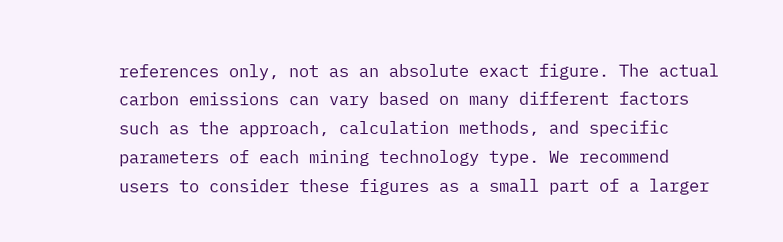references only, not as an absolute exact figure. The actual carbon emissions can vary based on many different factors such as the approach, calculation methods, and specific parameters of each mining technology type. We recommend users to consider these figures as a small part of a larger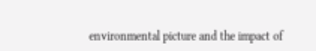environmental picture and the impact of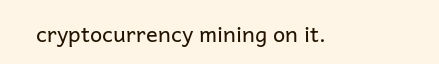cryptocurrency mining on it.